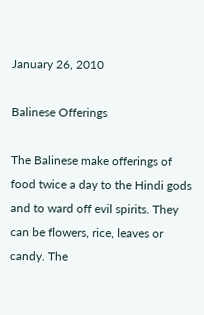January 26, 2010

Balinese Offerings

The Balinese make offerings of food twice a day to the Hindi gods and to ward off evil spirits. They can be flowers, rice, leaves or candy. The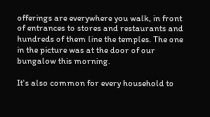offerings are everywhere you walk, in front of entrances to stores and restaurants and hundreds of them line the temples. The one in the picture was at the door of our bungalow this morning.

It's also common for every household to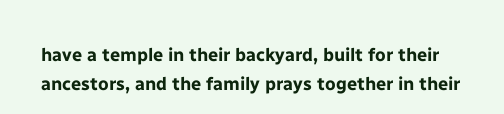have a temple in their backyard, built for their ancestors, and the family prays together in their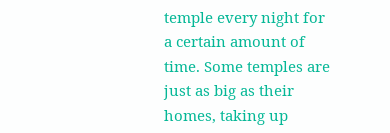temple every night for a certain amount of time. Some temples are just as big as their homes, taking up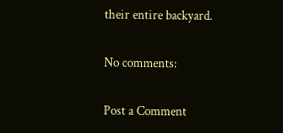their entire backyard.

No comments:

Post a Comment